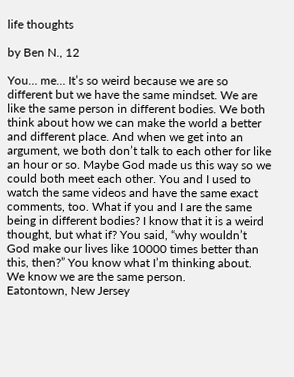life thoughts

by Ben N., 12

You… me… It’s so weird because we are so different but we have the same mindset. We are like the same person in different bodies. We both think about how we can make the world a better and different place. And when we get into an argument, we both don’t talk to each other for like an hour or so. Maybe God made us this way so we could both meet each other. You and I used to watch the same videos and have the same exact comments, too. What if you and I are the same being in different bodies? I know that it is a weird thought, but what if? You said, “why wouldn’t God make our lives like 10000 times better than this, then?” You know what I’m thinking about. We know we are the same person.
Eatontown, New Jersey